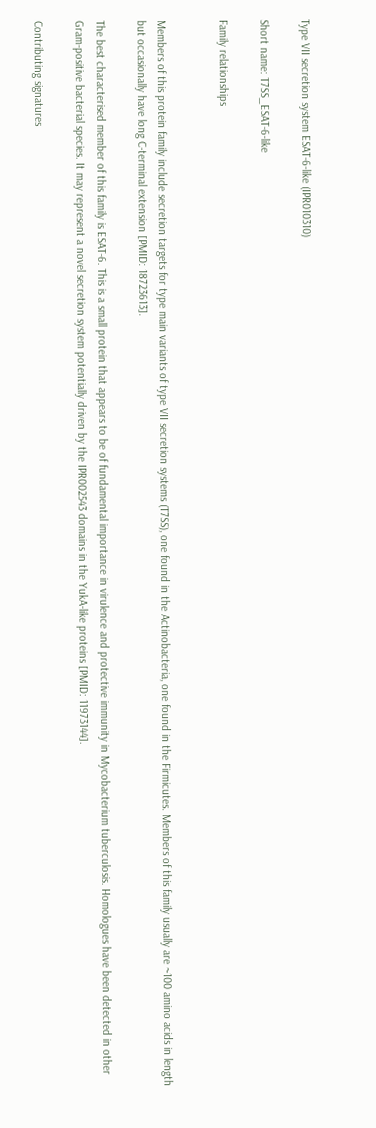Type VII secretion system ESAT-6-like (IPR010310)

Short name: T7SS_ESAT-6-like

Family relationships


Members of this protein family include secretion targets for type main variants of type VII secretion systems (T7SS), one found in the Actinobacteria, one found in the Firmicutes. Members of this family usually are ~100 amino acids in length but occasionally have long C-terminal extension [PMID: 18723613].

The best characterised member of this family is ESAT-6. This is a small protein that appears to be of fundamental importance in virulence and protective immunity in Mycobacterium tuberculosis. Homologues have been detected in other Gram-positive bacterial species. It may represent a novel secretion system potentially driven by the IPR002543 domains in the YukA-like proteins [PMID: 11973144].

Contributing signatures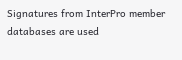Signatures from InterPro member databases are used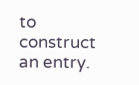to construct an entry.